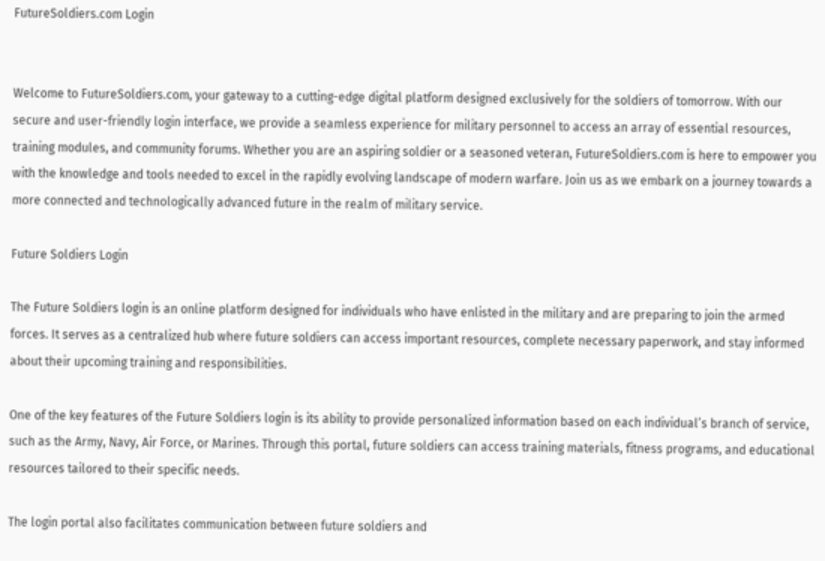FutureSoldiers.com Login


Welcome to FutureSoldiers.com, your gateway to a cutting-edge digital platform designed exclusively for the soldiers of tomorrow. With our secure and user-friendly login interface, we provide a seamless experience for military personnel to access an array of essential resources, training modules, and community forums. Whether you are an aspiring soldier or a seasoned veteran, FutureSoldiers.com is here to empower you with the knowledge and tools needed to excel in the rapidly evolving landscape of modern warfare. Join us as we embark on a journey towards a more connected and technologically advanced future in the realm of military service.

Future Soldiers Login

The Future Soldiers login is an online platform designed for individuals who have enlisted in the military and are preparing to join the armed forces. It serves as a centralized hub where future soldiers can access important resources, complete necessary paperwork, and stay informed about their upcoming training and responsibilities.

One of the key features of the Future Soldiers login is its ability to provide personalized information based on each individual’s branch of service, such as the Army, Navy, Air Force, or Marines. Through this portal, future soldiers can access training materials, fitness programs, and educational resources tailored to their specific needs.

The login portal also facilitates communication between future soldiers and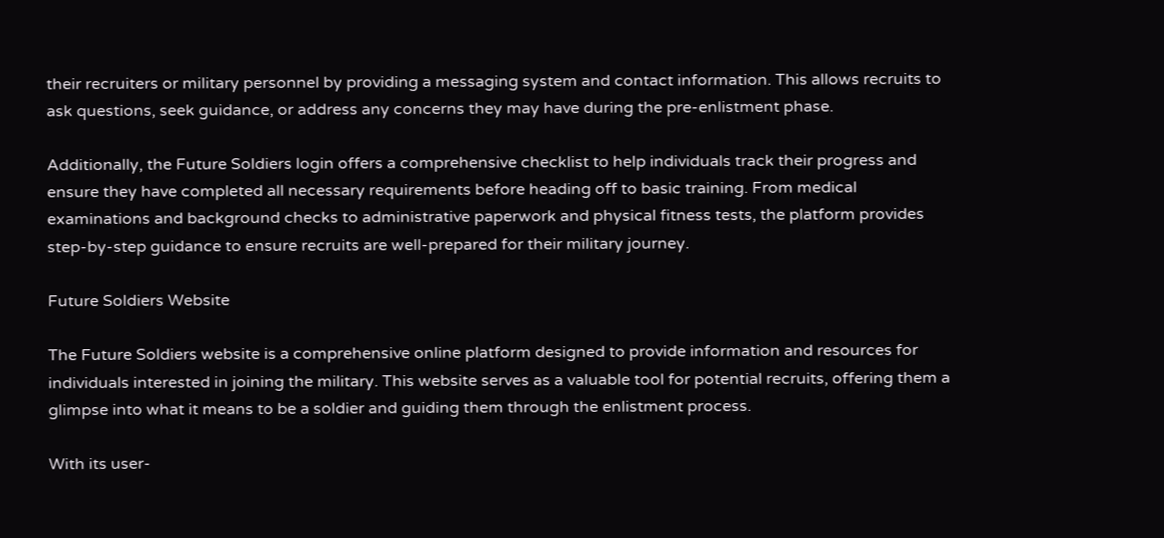their recruiters or military personnel by providing a messaging system and contact information. This allows recruits to ask questions, seek guidance, or address any concerns they may have during the pre-enlistment phase.

Additionally, the Future Soldiers login offers a comprehensive checklist to help individuals track their progress and ensure they have completed all necessary requirements before heading off to basic training. From medical examinations and background checks to administrative paperwork and physical fitness tests, the platform provides step-by-step guidance to ensure recruits are well-prepared for their military journey.

Future Soldiers Website

The Future Soldiers website is a comprehensive online platform designed to provide information and resources for individuals interested in joining the military. This website serves as a valuable tool for potential recruits, offering them a glimpse into what it means to be a soldier and guiding them through the enlistment process.

With its user-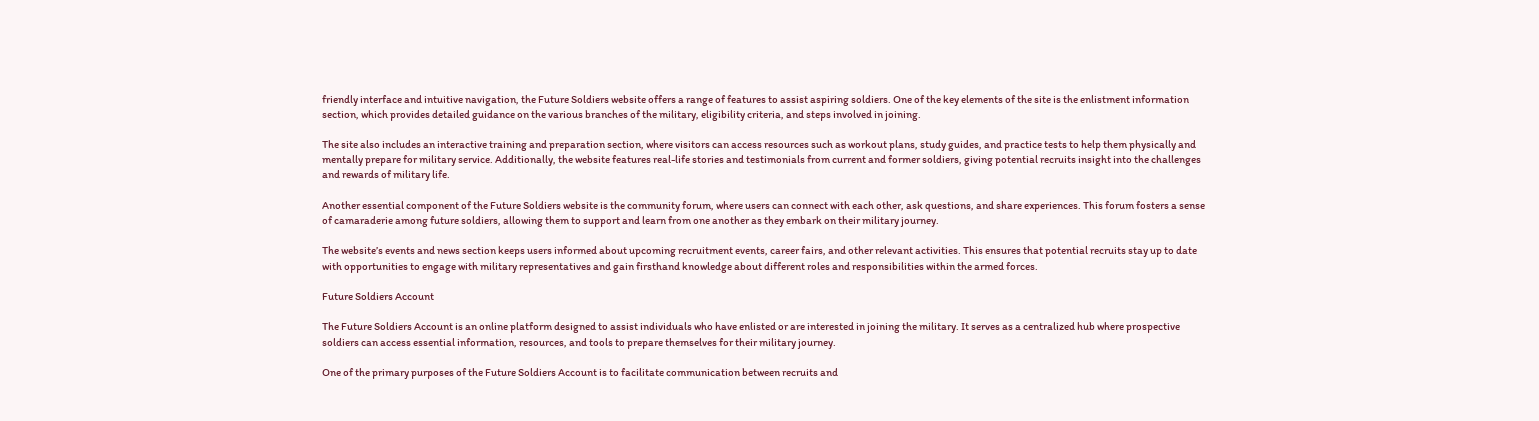friendly interface and intuitive navigation, the Future Soldiers website offers a range of features to assist aspiring soldiers. One of the key elements of the site is the enlistment information section, which provides detailed guidance on the various branches of the military, eligibility criteria, and steps involved in joining.

The site also includes an interactive training and preparation section, where visitors can access resources such as workout plans, study guides, and practice tests to help them physically and mentally prepare for military service. Additionally, the website features real-life stories and testimonials from current and former soldiers, giving potential recruits insight into the challenges and rewards of military life.

Another essential component of the Future Soldiers website is the community forum, where users can connect with each other, ask questions, and share experiences. This forum fosters a sense of camaraderie among future soldiers, allowing them to support and learn from one another as they embark on their military journey.

The website’s events and news section keeps users informed about upcoming recruitment events, career fairs, and other relevant activities. This ensures that potential recruits stay up to date with opportunities to engage with military representatives and gain firsthand knowledge about different roles and responsibilities within the armed forces.

Future Soldiers Account

The Future Soldiers Account is an online platform designed to assist individuals who have enlisted or are interested in joining the military. It serves as a centralized hub where prospective soldiers can access essential information, resources, and tools to prepare themselves for their military journey.

One of the primary purposes of the Future Soldiers Account is to facilitate communication between recruits and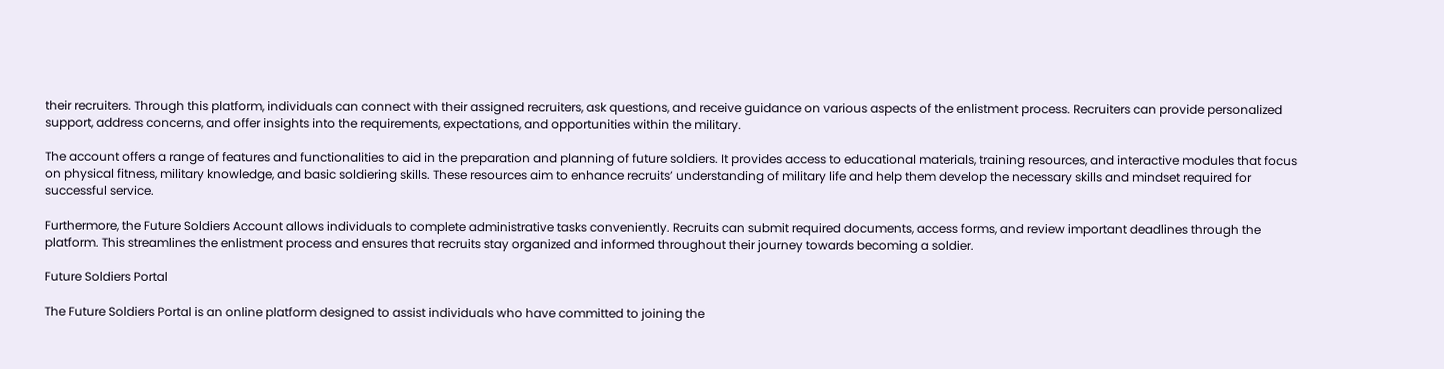their recruiters. Through this platform, individuals can connect with their assigned recruiters, ask questions, and receive guidance on various aspects of the enlistment process. Recruiters can provide personalized support, address concerns, and offer insights into the requirements, expectations, and opportunities within the military.

The account offers a range of features and functionalities to aid in the preparation and planning of future soldiers. It provides access to educational materials, training resources, and interactive modules that focus on physical fitness, military knowledge, and basic soldiering skills. These resources aim to enhance recruits’ understanding of military life and help them develop the necessary skills and mindset required for successful service.

Furthermore, the Future Soldiers Account allows individuals to complete administrative tasks conveniently. Recruits can submit required documents, access forms, and review important deadlines through the platform. This streamlines the enlistment process and ensures that recruits stay organized and informed throughout their journey towards becoming a soldier.

Future Soldiers Portal

The Future Soldiers Portal is an online platform designed to assist individuals who have committed to joining the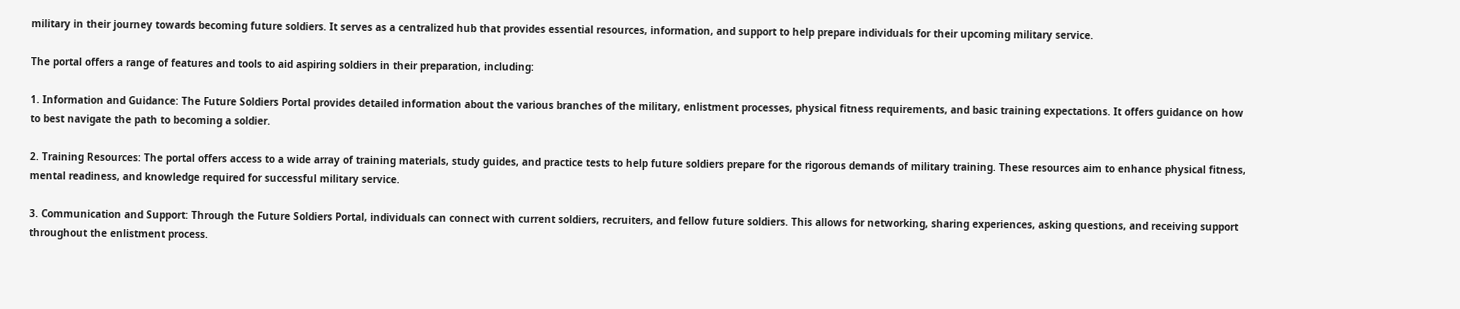military in their journey towards becoming future soldiers. It serves as a centralized hub that provides essential resources, information, and support to help prepare individuals for their upcoming military service.

The portal offers a range of features and tools to aid aspiring soldiers in their preparation, including:

1. Information and Guidance: The Future Soldiers Portal provides detailed information about the various branches of the military, enlistment processes, physical fitness requirements, and basic training expectations. It offers guidance on how to best navigate the path to becoming a soldier.

2. Training Resources: The portal offers access to a wide array of training materials, study guides, and practice tests to help future soldiers prepare for the rigorous demands of military training. These resources aim to enhance physical fitness, mental readiness, and knowledge required for successful military service.

3. Communication and Support: Through the Future Soldiers Portal, individuals can connect with current soldiers, recruiters, and fellow future soldiers. This allows for networking, sharing experiences, asking questions, and receiving support throughout the enlistment process.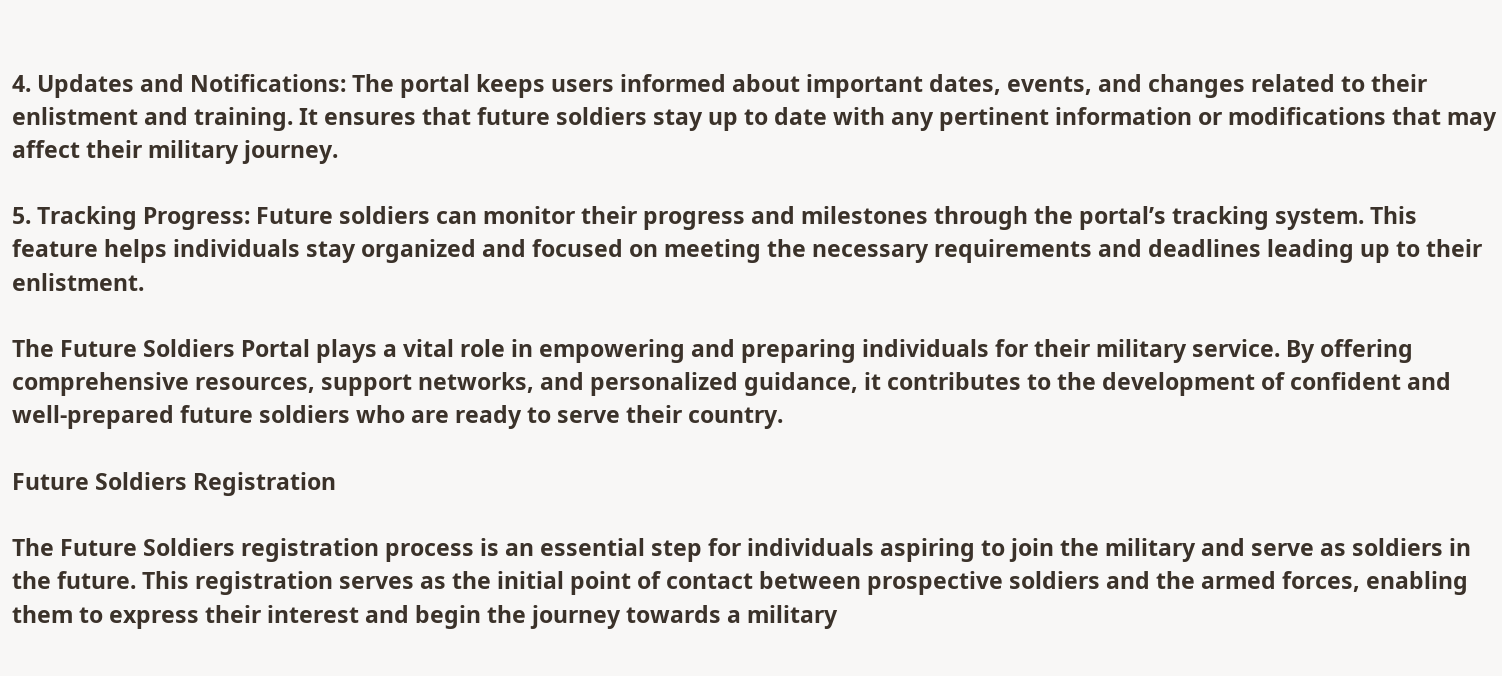4. Updates and Notifications: The portal keeps users informed about important dates, events, and changes related to their enlistment and training. It ensures that future soldiers stay up to date with any pertinent information or modifications that may affect their military journey.

5. Tracking Progress: Future soldiers can monitor their progress and milestones through the portal’s tracking system. This feature helps individuals stay organized and focused on meeting the necessary requirements and deadlines leading up to their enlistment.

The Future Soldiers Portal plays a vital role in empowering and preparing individuals for their military service. By offering comprehensive resources, support networks, and personalized guidance, it contributes to the development of confident and well-prepared future soldiers who are ready to serve their country.

Future Soldiers Registration

The Future Soldiers registration process is an essential step for individuals aspiring to join the military and serve as soldiers in the future. This registration serves as the initial point of contact between prospective soldiers and the armed forces, enabling them to express their interest and begin the journey towards a military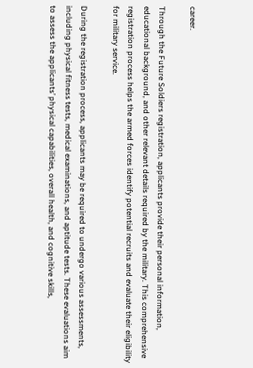career.

Through the Future Soldiers registration, applicants provide their personal information, educational background, and other relevant details required by the military. This comprehensive registration process helps the armed forces identify potential recruits and evaluate their eligibility for military service.

During the registration process, applicants may be required to undergo various assessments, including physical fitness tests, medical examinations, and aptitude tests. These evaluations aim to assess the applicants’ physical capabilities, overall health, and cognitive skills,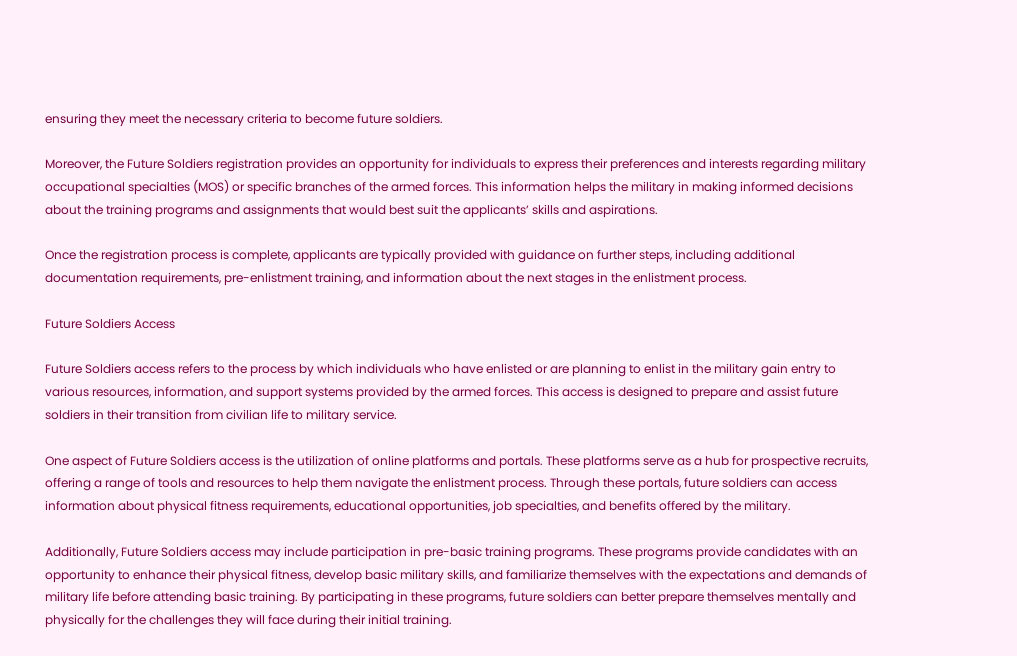ensuring they meet the necessary criteria to become future soldiers.

Moreover, the Future Soldiers registration provides an opportunity for individuals to express their preferences and interests regarding military occupational specialties (MOS) or specific branches of the armed forces. This information helps the military in making informed decisions about the training programs and assignments that would best suit the applicants’ skills and aspirations.

Once the registration process is complete, applicants are typically provided with guidance on further steps, including additional documentation requirements, pre-enlistment training, and information about the next stages in the enlistment process.

Future Soldiers Access

Future Soldiers access refers to the process by which individuals who have enlisted or are planning to enlist in the military gain entry to various resources, information, and support systems provided by the armed forces. This access is designed to prepare and assist future soldiers in their transition from civilian life to military service.

One aspect of Future Soldiers access is the utilization of online platforms and portals. These platforms serve as a hub for prospective recruits, offering a range of tools and resources to help them navigate the enlistment process. Through these portals, future soldiers can access information about physical fitness requirements, educational opportunities, job specialties, and benefits offered by the military.

Additionally, Future Soldiers access may include participation in pre-basic training programs. These programs provide candidates with an opportunity to enhance their physical fitness, develop basic military skills, and familiarize themselves with the expectations and demands of military life before attending basic training. By participating in these programs, future soldiers can better prepare themselves mentally and physically for the challenges they will face during their initial training.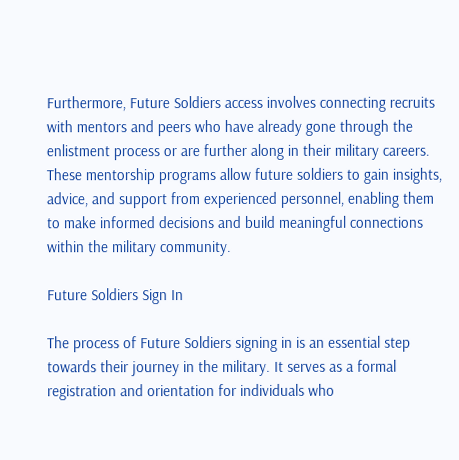Furthermore, Future Soldiers access involves connecting recruits with mentors and peers who have already gone through the enlistment process or are further along in their military careers. These mentorship programs allow future soldiers to gain insights, advice, and support from experienced personnel, enabling them to make informed decisions and build meaningful connections within the military community.

Future Soldiers Sign In

The process of Future Soldiers signing in is an essential step towards their journey in the military. It serves as a formal registration and orientation for individuals who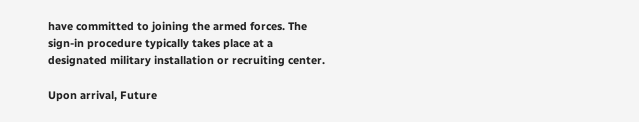have committed to joining the armed forces. The sign-in procedure typically takes place at a designated military installation or recruiting center.

Upon arrival, Future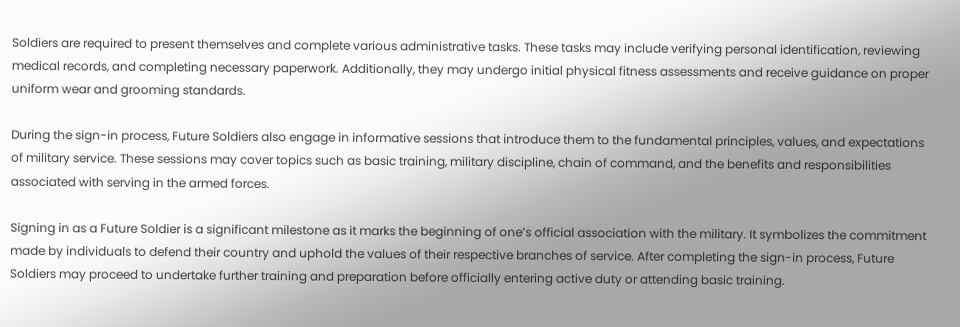Soldiers are required to present themselves and complete various administrative tasks. These tasks may include verifying personal identification, reviewing medical records, and completing necessary paperwork. Additionally, they may undergo initial physical fitness assessments and receive guidance on proper uniform wear and grooming standards.

During the sign-in process, Future Soldiers also engage in informative sessions that introduce them to the fundamental principles, values, and expectations of military service. These sessions may cover topics such as basic training, military discipline, chain of command, and the benefits and responsibilities associated with serving in the armed forces.

Signing in as a Future Soldier is a significant milestone as it marks the beginning of one’s official association with the military. It symbolizes the commitment made by individuals to defend their country and uphold the values of their respective branches of service. After completing the sign-in process, Future Soldiers may proceed to undertake further training and preparation before officially entering active duty or attending basic training.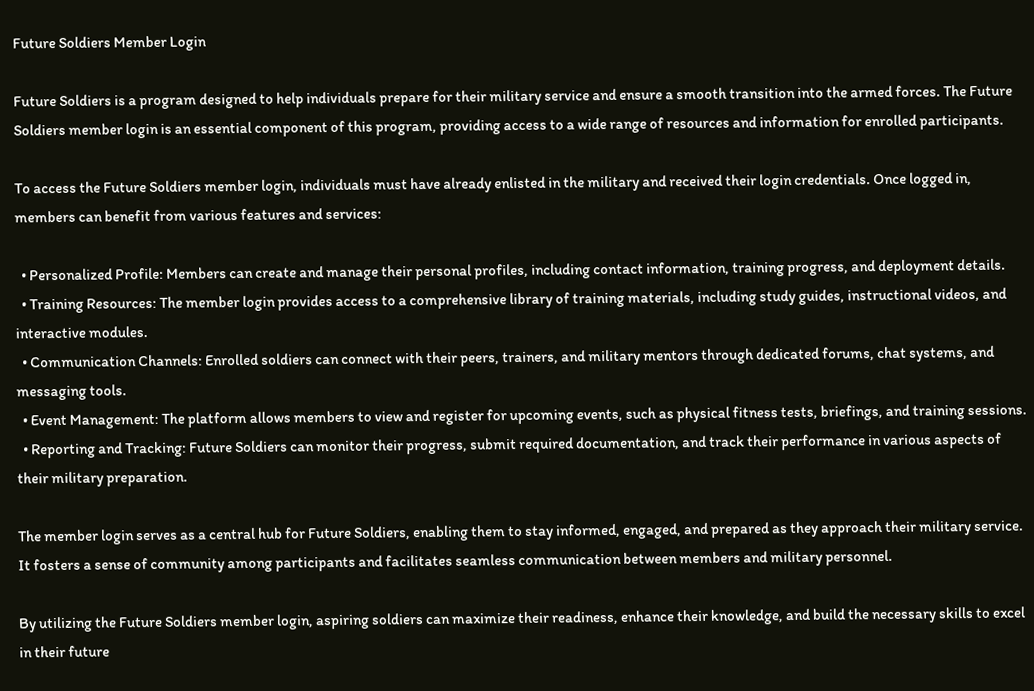Future Soldiers Member Login

Future Soldiers is a program designed to help individuals prepare for their military service and ensure a smooth transition into the armed forces. The Future Soldiers member login is an essential component of this program, providing access to a wide range of resources and information for enrolled participants.

To access the Future Soldiers member login, individuals must have already enlisted in the military and received their login credentials. Once logged in, members can benefit from various features and services:

  • Personalized Profile: Members can create and manage their personal profiles, including contact information, training progress, and deployment details.
  • Training Resources: The member login provides access to a comprehensive library of training materials, including study guides, instructional videos, and interactive modules.
  • Communication Channels: Enrolled soldiers can connect with their peers, trainers, and military mentors through dedicated forums, chat systems, and messaging tools.
  • Event Management: The platform allows members to view and register for upcoming events, such as physical fitness tests, briefings, and training sessions.
  • Reporting and Tracking: Future Soldiers can monitor their progress, submit required documentation, and track their performance in various aspects of their military preparation.

The member login serves as a central hub for Future Soldiers, enabling them to stay informed, engaged, and prepared as they approach their military service. It fosters a sense of community among participants and facilitates seamless communication between members and military personnel.

By utilizing the Future Soldiers member login, aspiring soldiers can maximize their readiness, enhance their knowledge, and build the necessary skills to excel in their future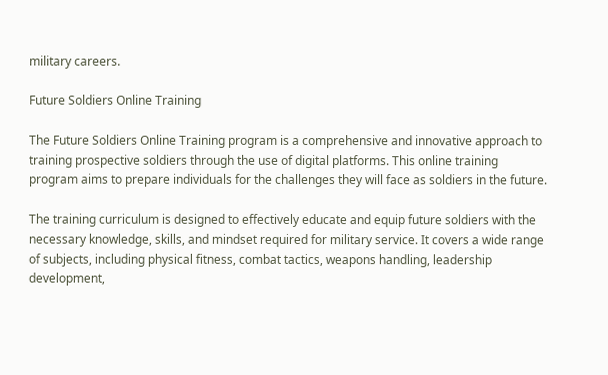military careers.

Future Soldiers Online Training

The Future Soldiers Online Training program is a comprehensive and innovative approach to training prospective soldiers through the use of digital platforms. This online training program aims to prepare individuals for the challenges they will face as soldiers in the future.

The training curriculum is designed to effectively educate and equip future soldiers with the necessary knowledge, skills, and mindset required for military service. It covers a wide range of subjects, including physical fitness, combat tactics, weapons handling, leadership development,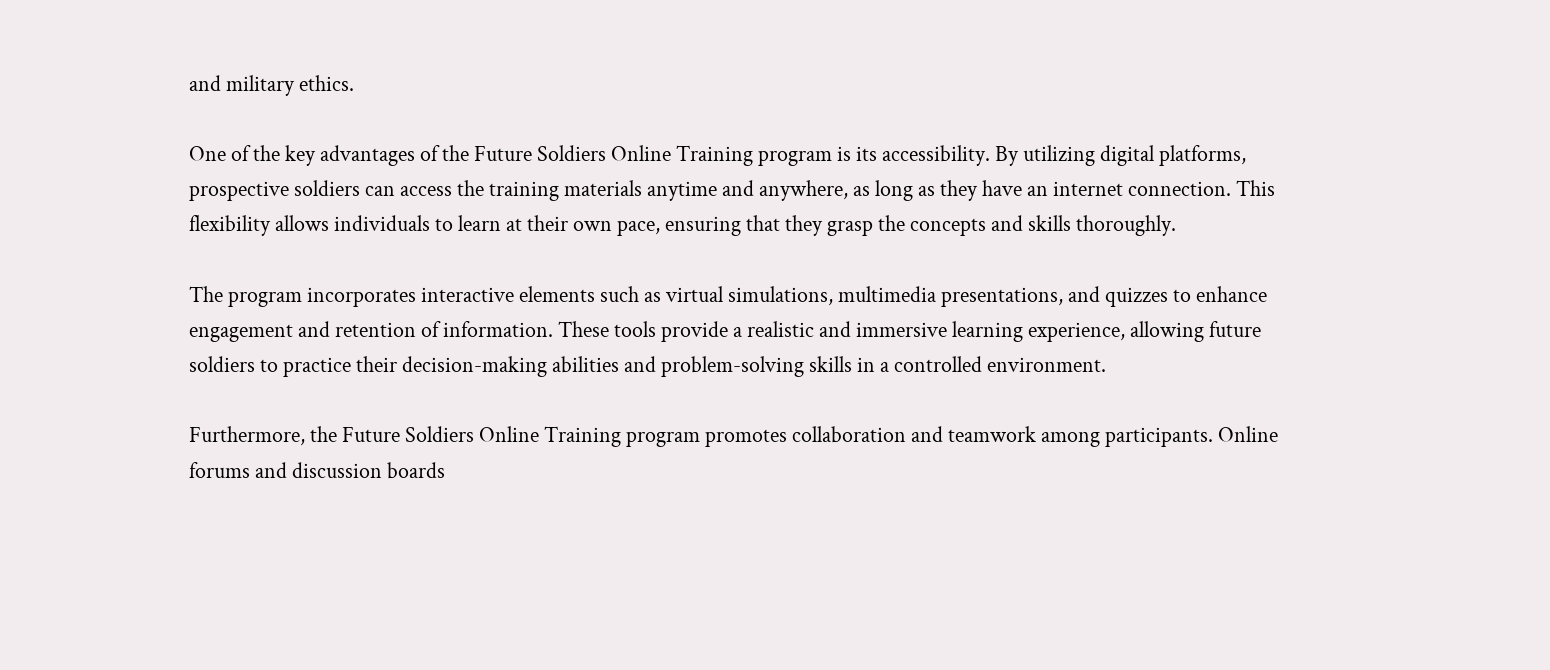and military ethics.

One of the key advantages of the Future Soldiers Online Training program is its accessibility. By utilizing digital platforms, prospective soldiers can access the training materials anytime and anywhere, as long as they have an internet connection. This flexibility allows individuals to learn at their own pace, ensuring that they grasp the concepts and skills thoroughly.

The program incorporates interactive elements such as virtual simulations, multimedia presentations, and quizzes to enhance engagement and retention of information. These tools provide a realistic and immersive learning experience, allowing future soldiers to practice their decision-making abilities and problem-solving skills in a controlled environment.

Furthermore, the Future Soldiers Online Training program promotes collaboration and teamwork among participants. Online forums and discussion boards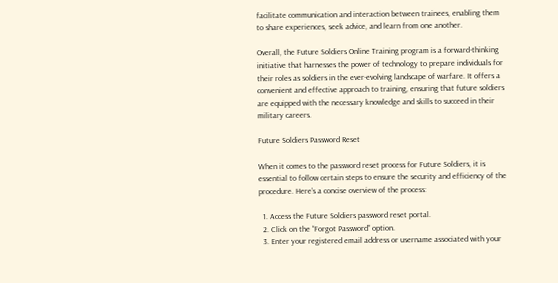facilitate communication and interaction between trainees, enabling them to share experiences, seek advice, and learn from one another.

Overall, the Future Soldiers Online Training program is a forward-thinking initiative that harnesses the power of technology to prepare individuals for their roles as soldiers in the ever-evolving landscape of warfare. It offers a convenient and effective approach to training, ensuring that future soldiers are equipped with the necessary knowledge and skills to succeed in their military careers.

Future Soldiers Password Reset

When it comes to the password reset process for Future Soldiers, it is essential to follow certain steps to ensure the security and efficiency of the procedure. Here’s a concise overview of the process:

  1. Access the Future Soldiers password reset portal.
  2. Click on the “Forgot Password” option.
  3. Enter your registered email address or username associated with your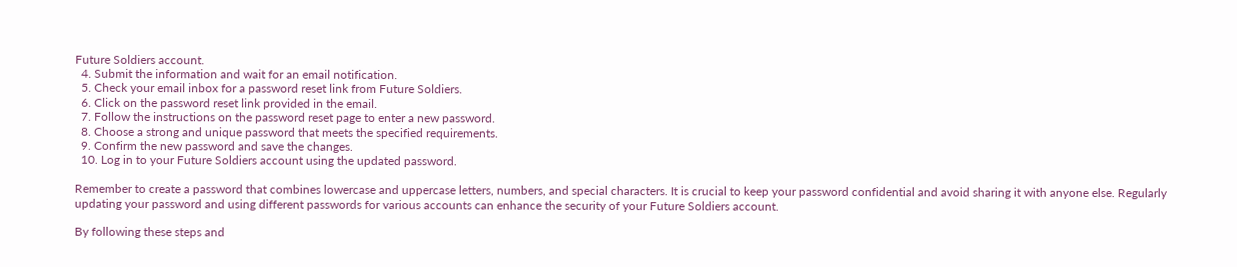Future Soldiers account.
  4. Submit the information and wait for an email notification.
  5. Check your email inbox for a password reset link from Future Soldiers.
  6. Click on the password reset link provided in the email.
  7. Follow the instructions on the password reset page to enter a new password.
  8. Choose a strong and unique password that meets the specified requirements.
  9. Confirm the new password and save the changes.
  10. Log in to your Future Soldiers account using the updated password.

Remember to create a password that combines lowercase and uppercase letters, numbers, and special characters. It is crucial to keep your password confidential and avoid sharing it with anyone else. Regularly updating your password and using different passwords for various accounts can enhance the security of your Future Soldiers account.

By following these steps and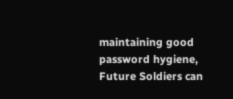maintaining good password hygiene, Future Soldiers can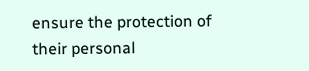ensure the protection of their personal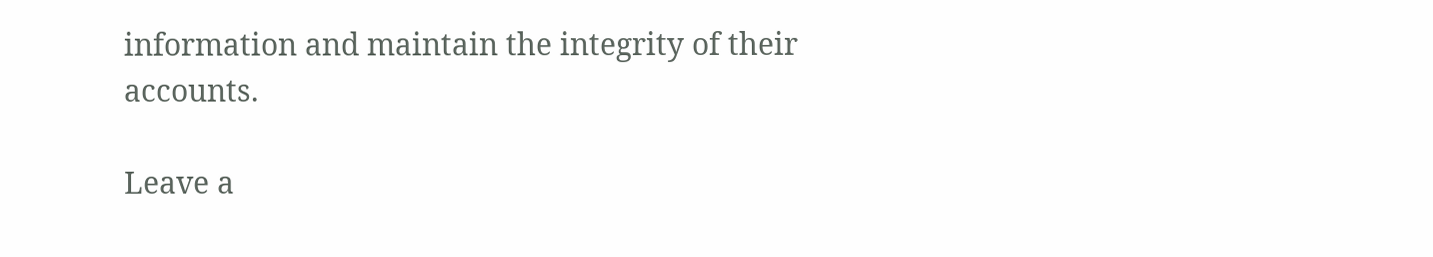information and maintain the integrity of their accounts.

Leave a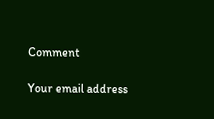Comment

Your email address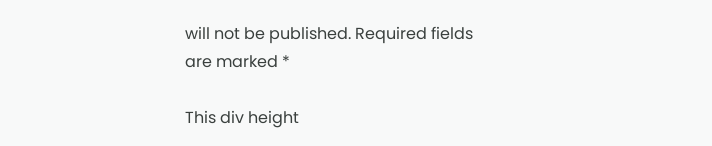will not be published. Required fields are marked *

This div height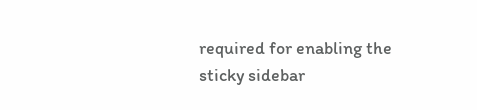required for enabling the sticky sidebar